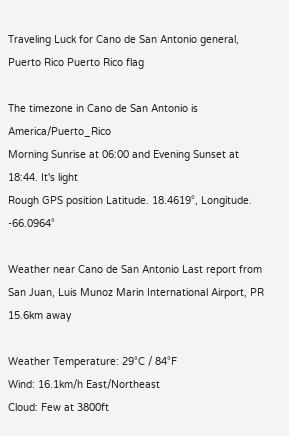Traveling Luck for Cano de San Antonio general, Puerto Rico Puerto Rico flag

The timezone in Cano de San Antonio is America/Puerto_Rico
Morning Sunrise at 06:00 and Evening Sunset at 18:44. It's light
Rough GPS position Latitude. 18.4619°, Longitude. -66.0964°

Weather near Cano de San Antonio Last report from San Juan, Luis Munoz Marin International Airport, PR 15.6km away

Weather Temperature: 29°C / 84°F
Wind: 16.1km/h East/Northeast
Cloud: Few at 3800ft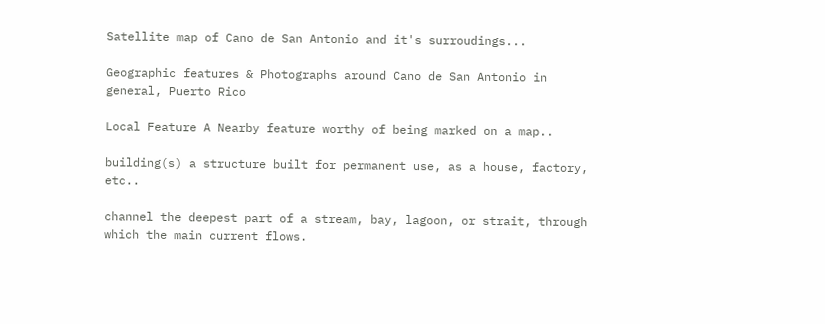Satellite map of Cano de San Antonio and it's surroudings...

Geographic features & Photographs around Cano de San Antonio in general, Puerto Rico

Local Feature A Nearby feature worthy of being marked on a map..

building(s) a structure built for permanent use, as a house, factory, etc..

channel the deepest part of a stream, bay, lagoon, or strait, through which the main current flows.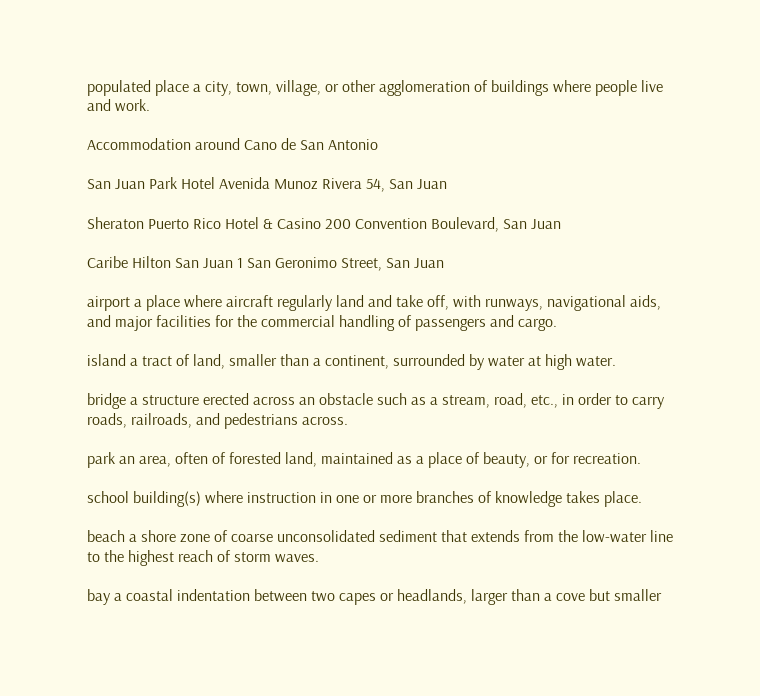populated place a city, town, village, or other agglomeration of buildings where people live and work.

Accommodation around Cano de San Antonio

San Juan Park Hotel Avenida Munoz Rivera 54, San Juan

Sheraton Puerto Rico Hotel & Casino 200 Convention Boulevard, San Juan

Caribe Hilton San Juan 1 San Geronimo Street, San Juan

airport a place where aircraft regularly land and take off, with runways, navigational aids, and major facilities for the commercial handling of passengers and cargo.

island a tract of land, smaller than a continent, surrounded by water at high water.

bridge a structure erected across an obstacle such as a stream, road, etc., in order to carry roads, railroads, and pedestrians across.

park an area, often of forested land, maintained as a place of beauty, or for recreation.

school building(s) where instruction in one or more branches of knowledge takes place.

beach a shore zone of coarse unconsolidated sediment that extends from the low-water line to the highest reach of storm waves.

bay a coastal indentation between two capes or headlands, larger than a cove but smaller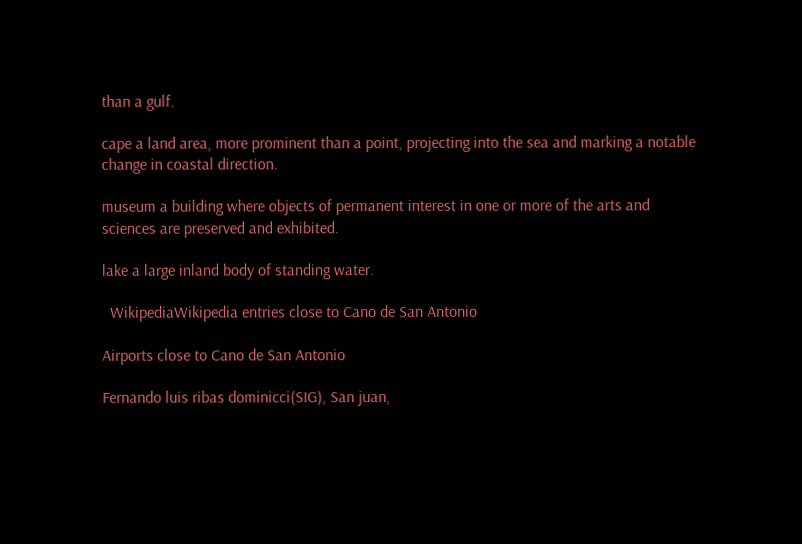than a gulf.

cape a land area, more prominent than a point, projecting into the sea and marking a notable change in coastal direction.

museum a building where objects of permanent interest in one or more of the arts and sciences are preserved and exhibited.

lake a large inland body of standing water.

  WikipediaWikipedia entries close to Cano de San Antonio

Airports close to Cano de San Antonio

Fernando luis ribas dominicci(SIG), San juan,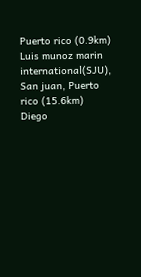Puerto rico (0.9km)
Luis munoz marin international(SJU), San juan, Puerto rico (15.6km)
Diego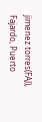jimenez torres(FAJ), Fajardo, Puerto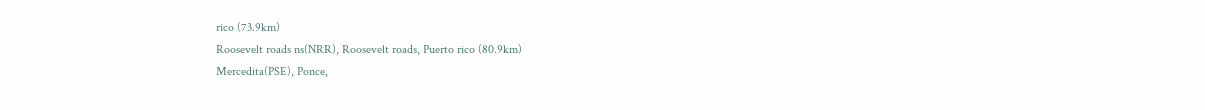rico (73.9km)
Roosevelt roads ns(NRR), Roosevelt roads, Puerto rico (80.9km)
Mercedita(PSE), Ponce,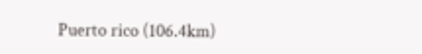Puerto rico (106.4km)